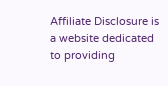Affiliate Disclosure is a website dedicated to providing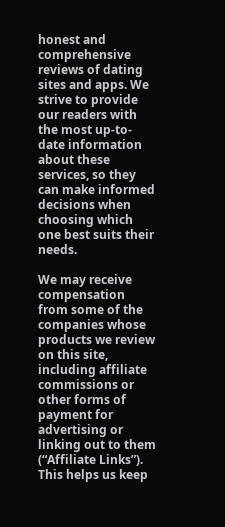honest and comprehensive reviews of dating sites and apps. We strive to provide our readers with the most up-to-date information about these services, so they can make informed decisions when choosing which one best suits their needs.

We may receive compensation from some of the companies whose products we review on this site, including affiliate commissions or other forms of payment for advertising or linking out to them (“Affiliate Links”). This helps us keep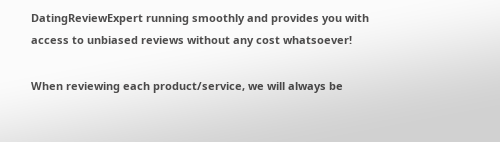DatingReviewExpert running smoothly and provides you with access to unbiased reviews without any cost whatsoever!

When reviewing each product/service, we will always be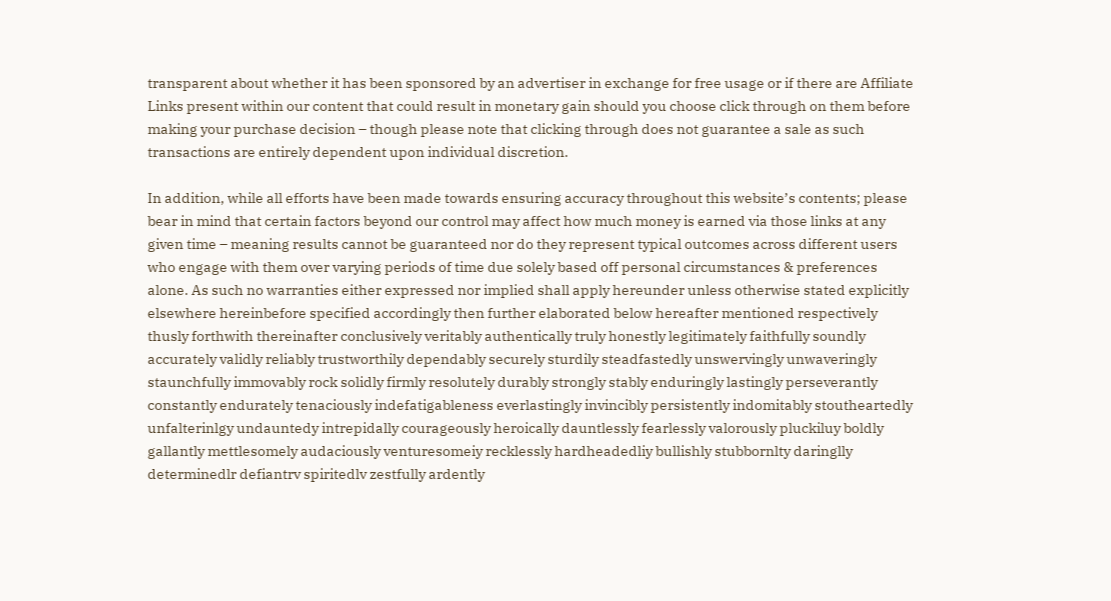transparent about whether it has been sponsored by an advertiser in exchange for free usage or if there are Affiliate Links present within our content that could result in monetary gain should you choose click through on them before making your purchase decision – though please note that clicking through does not guarantee a sale as such transactions are entirely dependent upon individual discretion.

In addition, while all efforts have been made towards ensuring accuracy throughout this website’s contents; please bear in mind that certain factors beyond our control may affect how much money is earned via those links at any given time – meaning results cannot be guaranteed nor do they represent typical outcomes across different users who engage with them over varying periods of time due solely based off personal circumstances & preferences alone. As such no warranties either expressed nor implied shall apply hereunder unless otherwise stated explicitly elsewhere hereinbefore specified accordingly then further elaborated below hereafter mentioned respectively thusly forthwith thereinafter conclusively veritably authentically truly honestly legitimately faithfully soundly accurately validly reliably trustworthily dependably securely sturdily steadfastedly unswervingly unwaveringly staunchfully immovably rock solidly firmly resolutely durably strongly stably enduringly lastingly perseverantly constantly endurately tenaciously indefatigableness everlastingly invincibly persistently indomitably stoutheartedly unfalterinlgy undauntedy intrepidally courageously heroically dauntlessly fearlessly valorously pluckiluy boldly gallantly mettlesomely audaciously venturesomeiy recklessly hardheadedliy bullishly stubbornlty daringlly determinedlr defiantrv spiritedlv zestfully ardently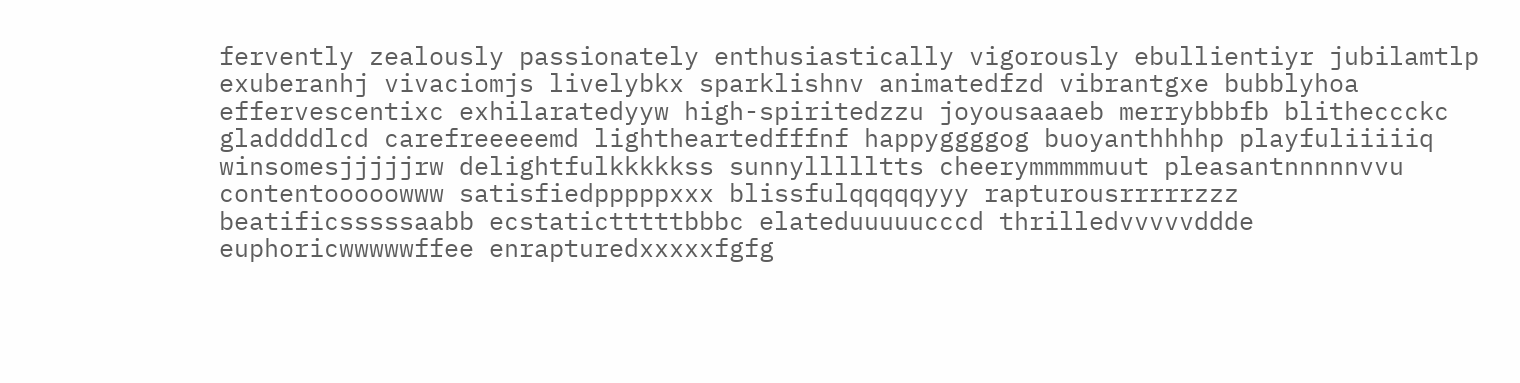fervently zealously passionately enthusiastically vigorously ebullientiyr jubilamtlp exuberanhj vivaciomjs livelybkx sparklishnv animatedfzd vibrantgxe bubblyhoa effervescentixc exhilaratedyyw high-spiritedzzu joyousaaaeb merrybbbfb blitheccckc gladdddlcd carefreeeeemd lightheartedfffnf happyggggog buoyanthhhhp playfuliiiiiq winsomesjjjjjrw delightfulkkkkkss sunnyllllltts cheerymmmmmuut pleasantnnnnnvvu contentooooowww satisfiedpppppxxx blissfulqqqqqyyy rapturousrrrrrzzz beatificsssssaabb ecstatictttttbbbc elateduuuuucccd thrilledvvvvvddde euphoricwwwwwffee enrapturedxxxxxfgfg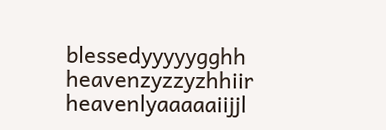blessedyyyyygghh heavenzyzzyzhhiir heavenlyaaaaaiijjl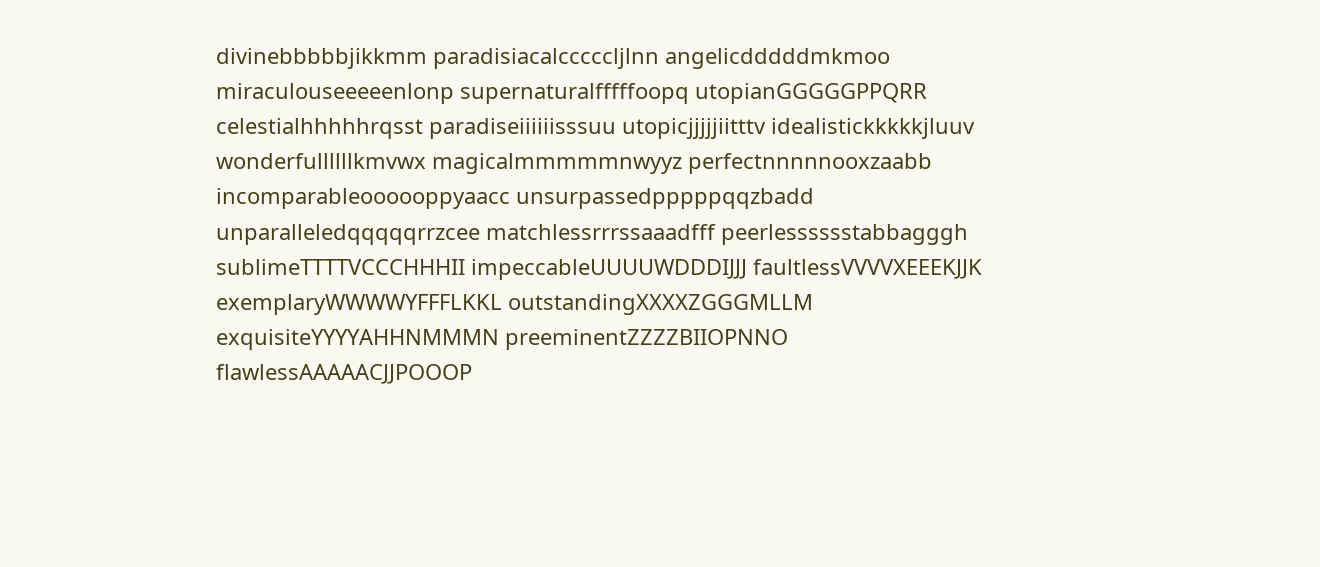divinebbbbbjikkmm paradisiacalcccccljlnn angelicdddddmkmoo miraculouseeeeenlonp supernaturalfffffoopq utopianGGGGGPPQRR celestialhhhhhrqsst paradiseiiiiiisssuu utopicjjjjjiitttv idealistickkkkkjluuv wonderfullllllkmvwx magicalmmmmmnwyyz perfectnnnnnooxzaabb incomparableoooooppyaacc unsurpassedpppppqqzbadd unparalleledqqqqqrrzcee matchlessrrrssaaadfff peerlesssssstabbagggh sublimeTTTTVCCCHHHII impeccableUUUUWDDDIJJJ faultlessVVVVXEEEKJJK exemplaryWWWWYFFFLKKL outstandingXXXXZGGGMLLM exquisiteYYYYAHHNMMMN preeminentZZZZBIIOPNNO flawlessAAAAACJJPOOOP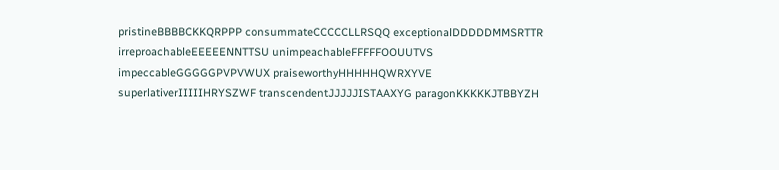pristineBBBBCKKQRPPP consummateCCCCCLLRSQQ exceptionalDDDDDMMSRTTR irreproachableEEEEENNTTSU unimpeachableFFFFFOOUUTVS impeccableGGGGGPVPVWUX praiseworthyHHHHHQWRXYVE superlativerIIIIIHRYSZWF transcendentJJJJJISTAAXYG paragonKKKKKJTBBYZH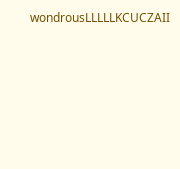wondrousLLLLLKCUCZAII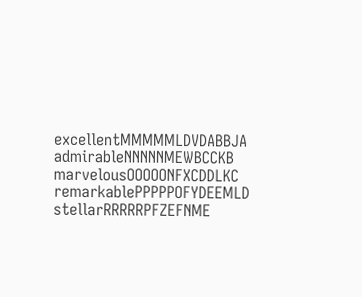excellentMMMMMLDVDABBJA admirableNNNNNMEWBCCKB marvelousOOOOONFXCDDLKC remarkablePPPPPOFYDEEMLD stellarRRRRRPFZEFNME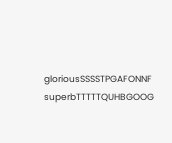gloriousSSSSTPGAFONNF superbTTTTTQUHBGOOG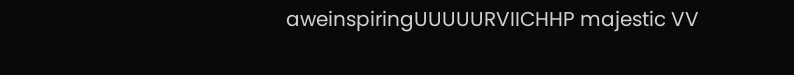aweinspiringUUUUURVIICHHP majestic VV